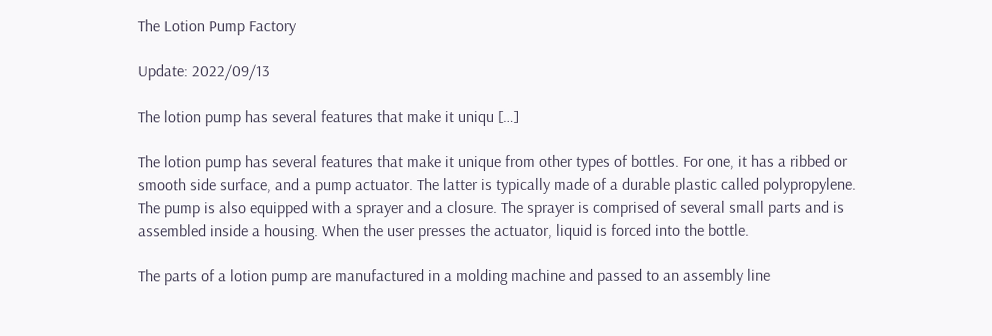The Lotion Pump Factory

Update: 2022/09/13

The lotion pump has several features that make it uniqu […]

The lotion pump has several features that make it unique from other types of bottles. For one, it has a ribbed or smooth side surface, and a pump actuator. The latter is typically made of a durable plastic called polypropylene. The pump is also equipped with a sprayer and a closure. The sprayer is comprised of several small parts and is assembled inside a housing. When the user presses the actuator, liquid is forced into the bottle.

The parts of a lotion pump are manufactured in a molding machine and passed to an assembly line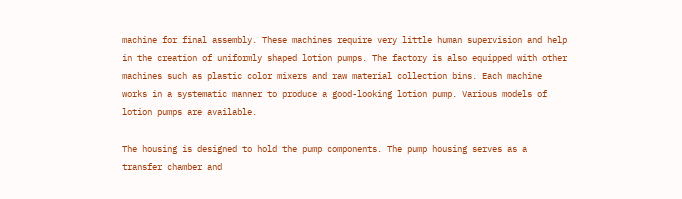machine for final assembly. These machines require very little human supervision and help in the creation of uniformly shaped lotion pumps. The factory is also equipped with other machines such as plastic color mixers and raw material collection bins. Each machine works in a systematic manner to produce a good-looking lotion pump. Various models of lotion pumps are available.

The housing is designed to hold the pump components. The pump housing serves as a transfer chamber and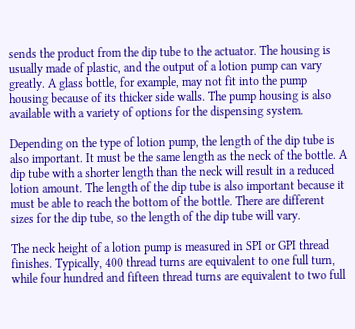sends the product from the dip tube to the actuator. The housing is usually made of plastic, and the output of a lotion pump can vary greatly. A glass bottle, for example, may not fit into the pump housing because of its thicker side walls. The pump housing is also available with a variety of options for the dispensing system.

Depending on the type of lotion pump, the length of the dip tube is also important. It must be the same length as the neck of the bottle. A dip tube with a shorter length than the neck will result in a reduced lotion amount. The length of the dip tube is also important because it must be able to reach the bottom of the bottle. There are different sizes for the dip tube, so the length of the dip tube will vary.

The neck height of a lotion pump is measured in SPI or GPI thread finishes. Typically, 400 thread turns are equivalent to one full turn, while four hundred and fifteen thread turns are equivalent to two full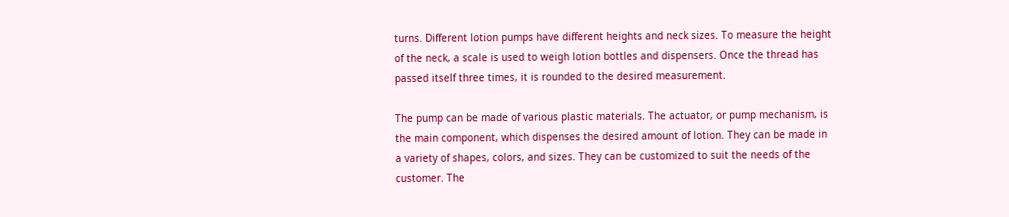turns. Different lotion pumps have different heights and neck sizes. To measure the height of the neck, a scale is used to weigh lotion bottles and dispensers. Once the thread has passed itself three times, it is rounded to the desired measurement.

The pump can be made of various plastic materials. The actuator, or pump mechanism, is the main component, which dispenses the desired amount of lotion. They can be made in a variety of shapes, colors, and sizes. They can be customized to suit the needs of the customer. The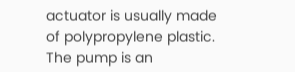actuator is usually made of polypropylene plastic. The pump is an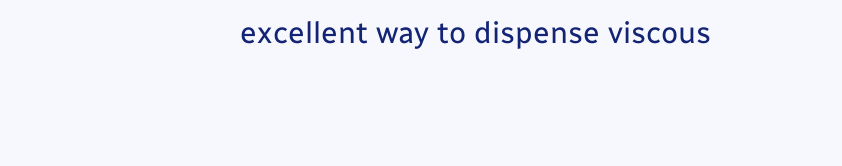excellent way to dispense viscous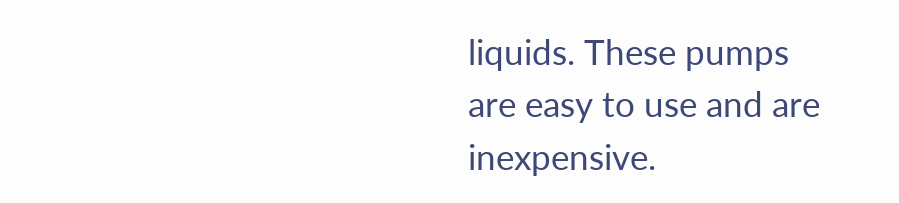liquids. These pumps are easy to use and are inexpensive.